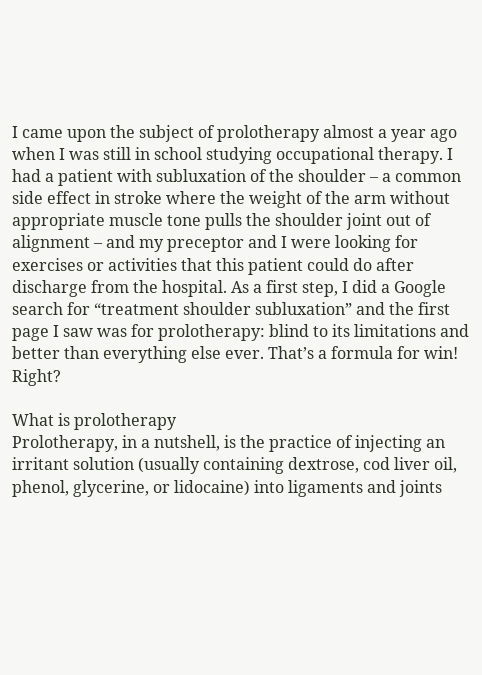I came upon the subject of prolotherapy almost a year ago when I was still in school studying occupational therapy. I had a patient with subluxation of the shoulder – a common side effect in stroke where the weight of the arm without appropriate muscle tone pulls the shoulder joint out of alignment – and my preceptor and I were looking for exercises or activities that this patient could do after discharge from the hospital. As a first step, I did a Google search for “treatment shoulder subluxation” and the first page I saw was for prolotherapy: blind to its limitations and better than everything else ever. That’s a formula for win! Right?

What is prolotherapy
Prolotherapy, in a nutshell, is the practice of injecting an irritant solution (usually containing dextrose, cod liver oil, phenol, glycerine, or lidocaine) into ligaments and joints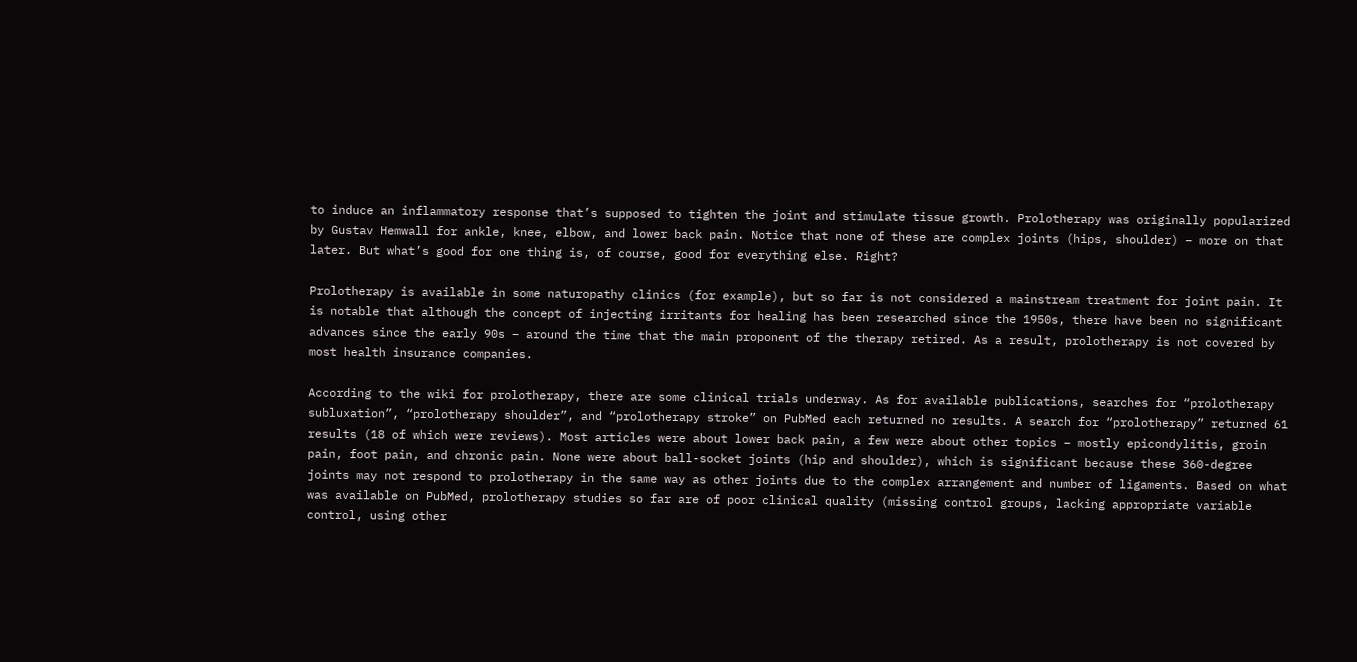to induce an inflammatory response that’s supposed to tighten the joint and stimulate tissue growth. Prolotherapy was originally popularized by Gustav Hemwall for ankle, knee, elbow, and lower back pain. Notice that none of these are complex joints (hips, shoulder) – more on that later. But what’s good for one thing is, of course, good for everything else. Right?

Prolotherapy is available in some naturopathy clinics (for example), but so far is not considered a mainstream treatment for joint pain. It is notable that although the concept of injecting irritants for healing has been researched since the 1950s, there have been no significant advances since the early 90s – around the time that the main proponent of the therapy retired. As a result, prolotherapy is not covered by most health insurance companies.

According to the wiki for prolotherapy, there are some clinical trials underway. As for available publications, searches for “prolotherapy subluxation”, “prolotherapy shoulder”, and “prolotherapy stroke” on PubMed each returned no results. A search for “prolotherapy” returned 61 results (18 of which were reviews). Most articles were about lower back pain, a few were about other topics – mostly epicondylitis, groin pain, foot pain, and chronic pain. None were about ball-socket joints (hip and shoulder), which is significant because these 360-degree joints may not respond to prolotherapy in the same way as other joints due to the complex arrangement and number of ligaments. Based on what was available on PubMed, prolotherapy studies so far are of poor clinical quality (missing control groups, lacking appropriate variable control, using other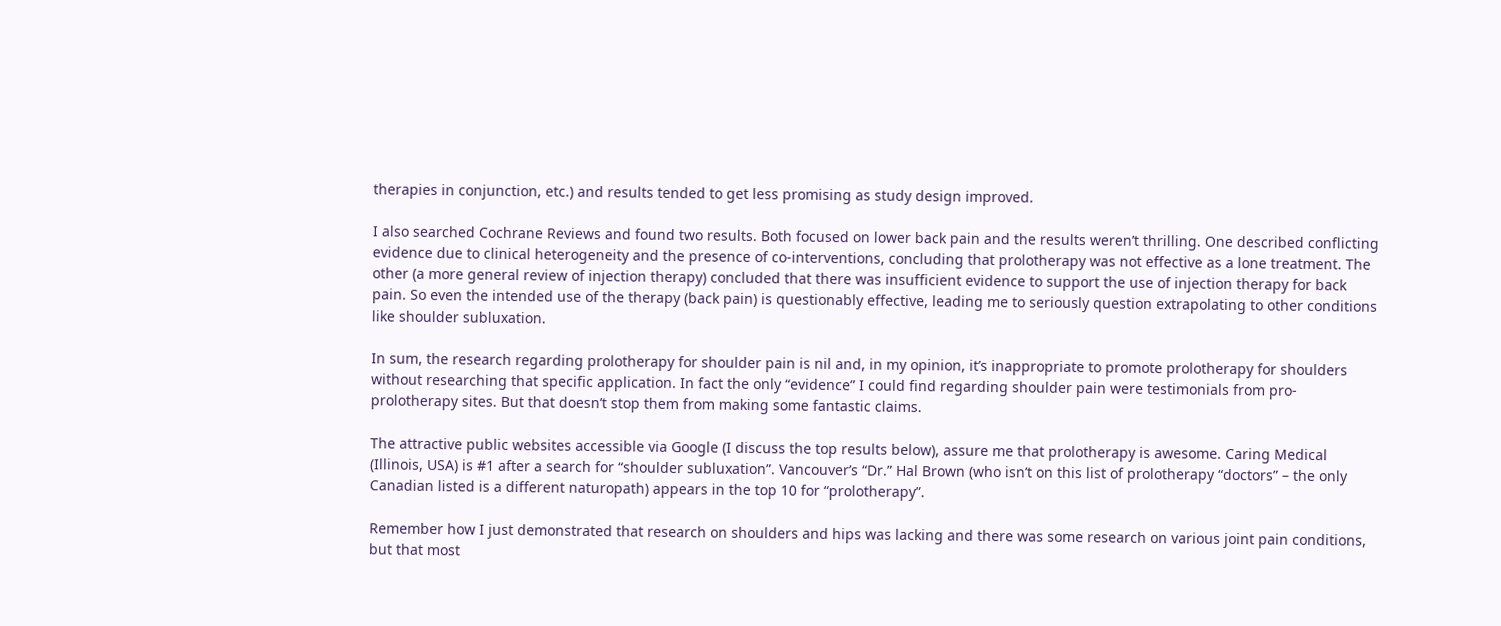therapies in conjunction, etc.) and results tended to get less promising as study design improved.

I also searched Cochrane Reviews and found two results. Both focused on lower back pain and the results weren’t thrilling. One described conflicting evidence due to clinical heterogeneity and the presence of co-interventions, concluding that prolotherapy was not effective as a lone treatment. The other (a more general review of injection therapy) concluded that there was insufficient evidence to support the use of injection therapy for back pain. So even the intended use of the therapy (back pain) is questionably effective, leading me to seriously question extrapolating to other conditions like shoulder subluxation.

In sum, the research regarding prolotherapy for shoulder pain is nil and, in my opinion, it’s inappropriate to promote prolotherapy for shoulders without researching that specific application. In fact the only “evidence” I could find regarding shoulder pain were testimonials from pro-prolotherapy sites. But that doesn’t stop them from making some fantastic claims.

The attractive public websites accessible via Google (I discuss the top results below), assure me that prolotherapy is awesome. Caring Medical (Illinois, USA) is #1 after a search for “shoulder subluxation”. Vancouver’s “Dr.” Hal Brown (who isn’t on this list of prolotherapy “doctors” – the only Canadian listed is a different naturopath) appears in the top 10 for “prolotherapy”.

Remember how I just demonstrated that research on shoulders and hips was lacking and there was some research on various joint pain conditions, but that most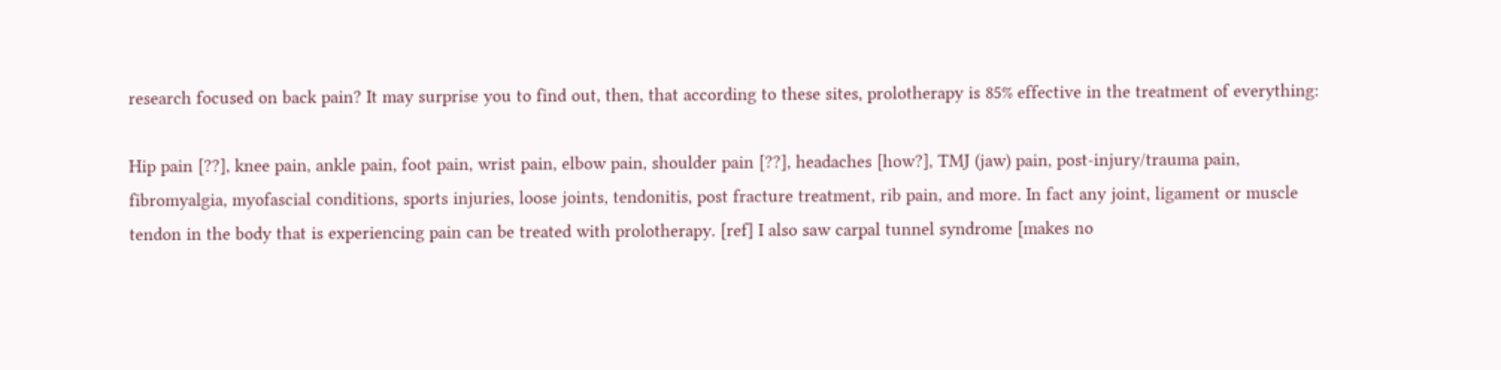research focused on back pain? It may surprise you to find out, then, that according to these sites, prolotherapy is 85% effective in the treatment of everything:

Hip pain [??], knee pain, ankle pain, foot pain, wrist pain, elbow pain, shoulder pain [??], headaches [how?], TMJ (jaw) pain, post-injury/trauma pain, fibromyalgia, myofascial conditions, sports injuries, loose joints, tendonitis, post fracture treatment, rib pain, and more. In fact any joint, ligament or muscle tendon in the body that is experiencing pain can be treated with prolotherapy. [ref] I also saw carpal tunnel syndrome [makes no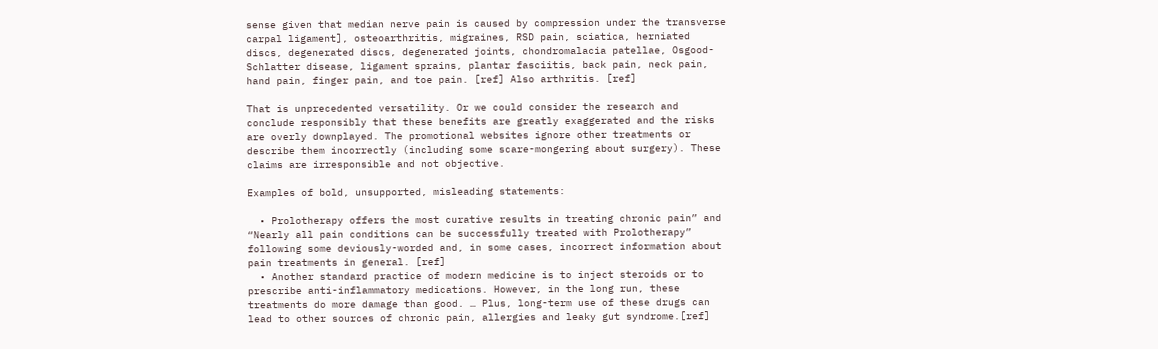sense given that median nerve pain is caused by compression under the transverse carpal ligament], osteoarthritis, migraines, RSD pain, sciatica, herniated discs, degenerated discs, degenerated joints, chondromalacia patellae, Osgood-Schlatter disease, ligament sprains, plantar fasciitis, back pain, neck pain, hand pain, finger pain, and toe pain. [ref] Also arthritis. [ref]

That is unprecedented versatility. Or we could consider the research and conclude responsibly that these benefits are greatly exaggerated and the risks are overly downplayed. The promotional websites ignore other treatments or describe them incorrectly (including some scare-mongering about surgery). These claims are irresponsible and not objective.

Examples of bold, unsupported, misleading statements:

  • Prolotherapy offers the most curative results in treating chronic pain” and “Nearly all pain conditions can be successfully treated with Prolotherapy” following some deviously-worded and, in some cases, incorrect information about pain treatments in general. [ref]
  • Another standard practice of modern medicine is to inject steroids or to prescribe anti-inflammatory medications. However, in the long run, these treatments do more damage than good. … Plus, long-term use of these drugs can lead to other sources of chronic pain, allergies and leaky gut syndrome.[ref]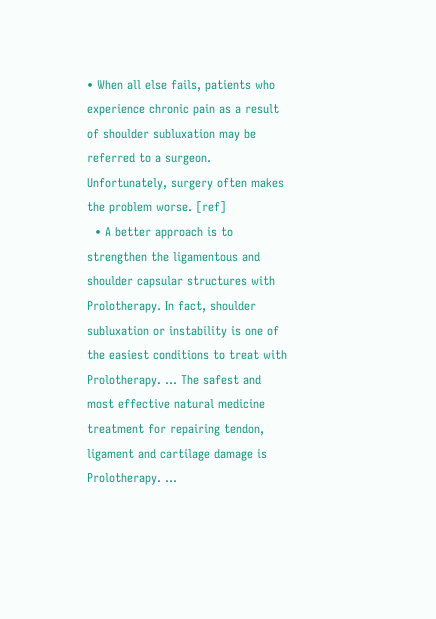• When all else fails, patients who experience chronic pain as a result of shoulder subluxation may be referred to a surgeon. Unfortunately, surgery often makes the problem worse. [ref]
  • A better approach is to strengthen the ligamentous and shoulder capsular structures with Prolotherapy. In fact, shoulder subluxation or instability is one of the easiest conditions to treat with Prolotherapy. … The safest and most effective natural medicine treatment for repairing tendon, ligament and cartilage damage is Prolotherapy. …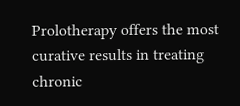Prolotherapy offers the most curative results in treating chronic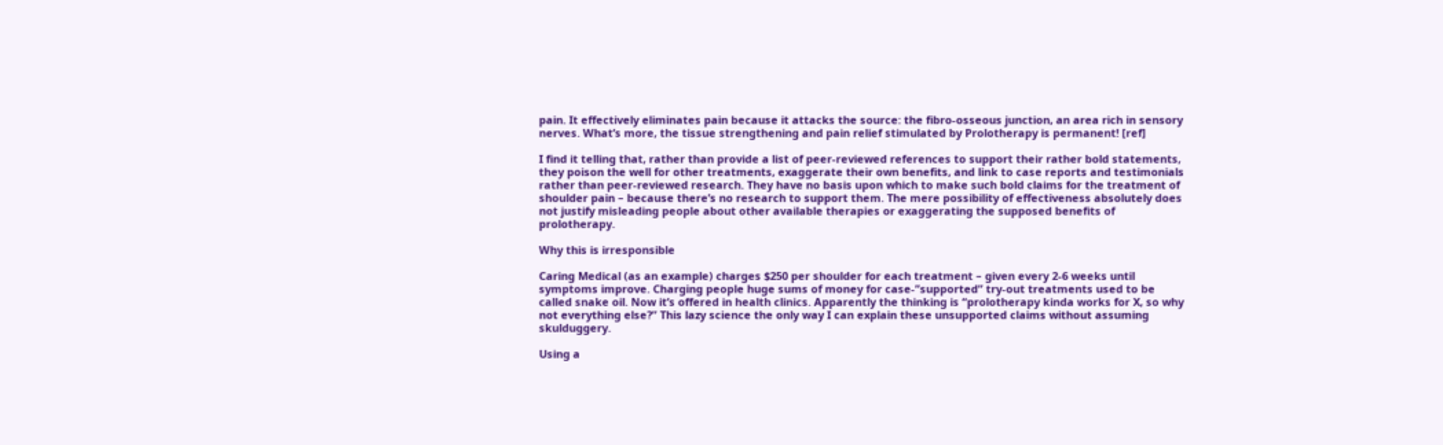pain. It effectively eliminates pain because it attacks the source: the fibro-osseous junction, an area rich in sensory nerves. What’s more, the tissue strengthening and pain relief stimulated by Prolotherapy is permanent! [ref]

I find it telling that, rather than provide a list of peer-reviewed references to support their rather bold statements, they poison the well for other treatments, exaggerate their own benefits, and link to case reports and testimonials rather than peer-reviewed research. They have no basis upon which to make such bold claims for the treatment of shoulder pain – because there’s no research to support them. The mere possibility of effectiveness absolutely does not justify misleading people about other available therapies or exaggerating the supposed benefits of prolotherapy.

Why this is irresponsible

Caring Medical (as an example) charges $250 per shoulder for each treatment – given every 2-6 weeks until symptoms improve. Charging people huge sums of money for case-”supported” try-out treatments used to be called snake oil. Now it’s offered in health clinics. Apparently the thinking is “prolotherapy kinda works for X, so why not everything else?” This lazy science the only way I can explain these unsupported claims without assuming skulduggery.

Using a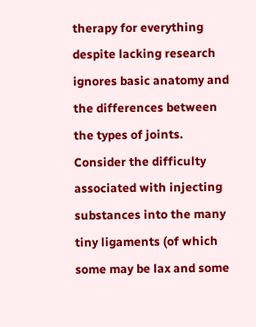therapy for everything despite lacking research ignores basic anatomy and the differences between the types of joints. Consider the difficulty associated with injecting substances into the many tiny ligaments (of which some may be lax and some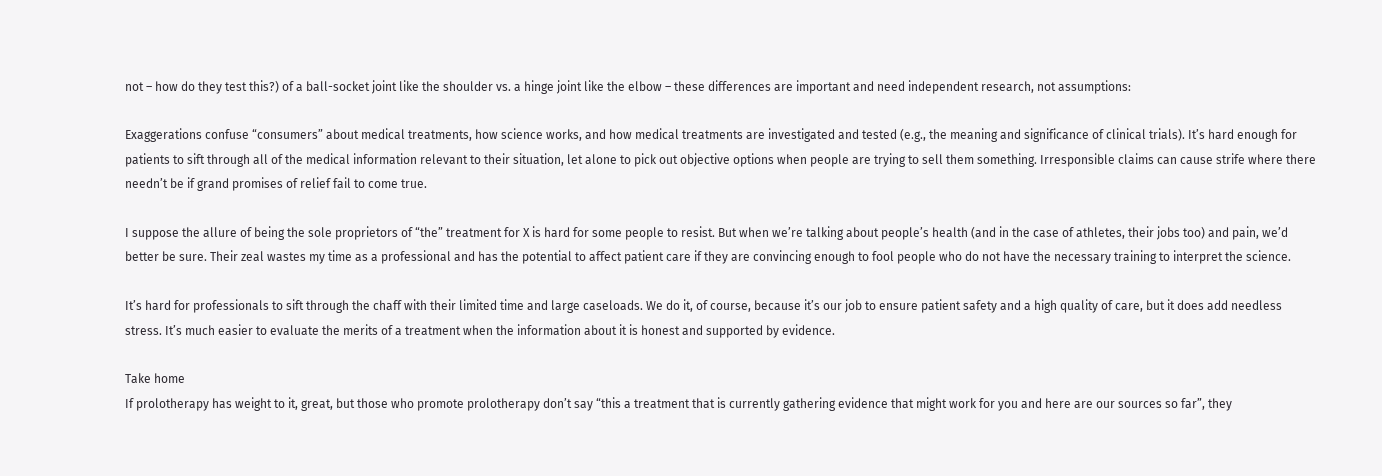not – how do they test this?) of a ball-socket joint like the shoulder vs. a hinge joint like the elbow – these differences are important and need independent research, not assumptions:

Exaggerations confuse “consumers” about medical treatments, how science works, and how medical treatments are investigated and tested (e.g., the meaning and significance of clinical trials). It’s hard enough for patients to sift through all of the medical information relevant to their situation, let alone to pick out objective options when people are trying to sell them something. Irresponsible claims can cause strife where there needn’t be if grand promises of relief fail to come true.

I suppose the allure of being the sole proprietors of “the” treatment for X is hard for some people to resist. But when we’re talking about people’s health (and in the case of athletes, their jobs too) and pain, we’d better be sure. Their zeal wastes my time as a professional and has the potential to affect patient care if they are convincing enough to fool people who do not have the necessary training to interpret the science.

It’s hard for professionals to sift through the chaff with their limited time and large caseloads. We do it, of course, because it’s our job to ensure patient safety and a high quality of care, but it does add needless stress. It’s much easier to evaluate the merits of a treatment when the information about it is honest and supported by evidence.

Take home
If prolotherapy has weight to it, great, but those who promote prolotherapy don’t say “this a treatment that is currently gathering evidence that might work for you and here are our sources so far”, they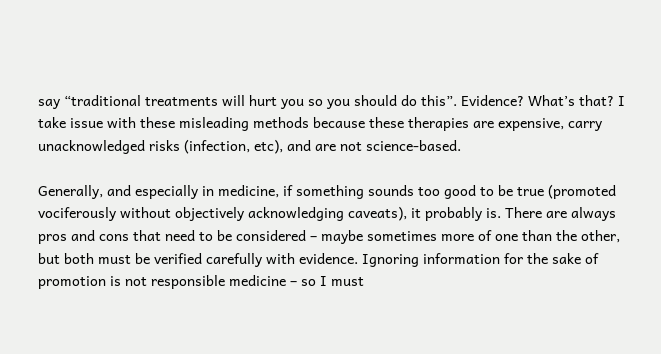say “traditional treatments will hurt you so you should do this”. Evidence? What’s that? I take issue with these misleading methods because these therapies are expensive, carry unacknowledged risks (infection, etc), and are not science-based.

Generally, and especially in medicine, if something sounds too good to be true (promoted vociferously without objectively acknowledging caveats), it probably is. There are always pros and cons that need to be considered – maybe sometimes more of one than the other, but both must be verified carefully with evidence. Ignoring information for the sake of promotion is not responsible medicine – so I must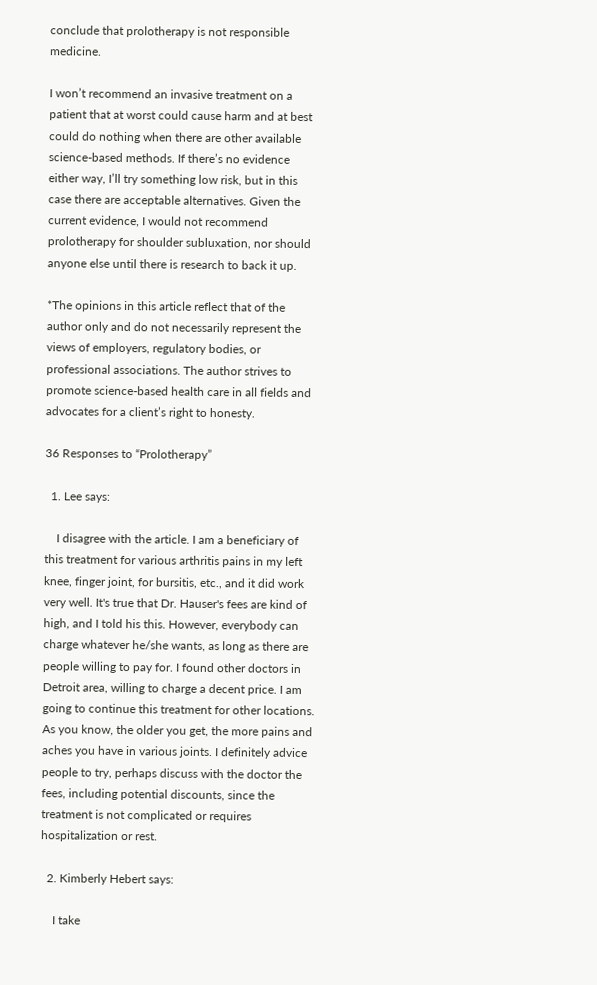conclude that prolotherapy is not responsible medicine.

I won’t recommend an invasive treatment on a patient that at worst could cause harm and at best could do nothing when there are other available science-based methods. If there’s no evidence either way, I’ll try something low risk, but in this case there are acceptable alternatives. Given the current evidence, I would not recommend prolotherapy for shoulder subluxation, nor should anyone else until there is research to back it up.

*The opinions in this article reflect that of the author only and do not necessarily represent the views of employers, regulatory bodies, or professional associations. The author strives to promote science-based health care in all fields and advocates for a client’s right to honesty.

36 Responses to “Prolotherapy”

  1. Lee says:

    I disagree with the article. I am a beneficiary of this treatment for various arthritis pains in my left knee, finger joint, for bursitis, etc., and it did work very well. It's true that Dr. Hauser's fees are kind of high, and I told his this. However, everybody can charge whatever he/she wants, as long as there are people willing to pay for. I found other doctors in Detroit area, willing to charge a decent price. I am going to continue this treatment for other locations. As you know, the older you get, the more pains and aches you have in various joints. I definitely advice people to try, perhaps discuss with the doctor the fees, including potential discounts, since the treatment is not complicated or requires hospitalization or rest.

  2. Kimberly Hebert says:

    I take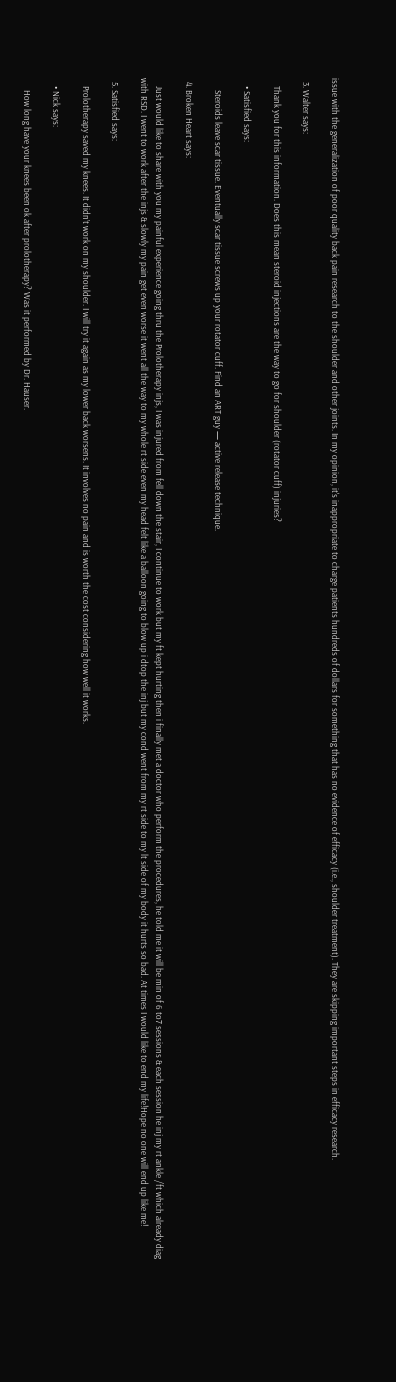issue with the generalization of poor quality back pain research to the shoulder and other joints. In my opinion, it's inappropriate to charge patients hundreds of dollars for something that has no evidence of efficacy (i.e., shoulder treatment). They are skipping important steps in efficacy research.

  3. Walter says:

    Thank you for this information. Does this mean steroid injections are the way to go for shoulder (rotator cuff) injuries?

    • Satisfied says:

      Steroids leave scar tissue. Eventually scar tissue screws up your rotator cuff. Find an ART guy — active release technique.

  4. Broken Heart says:

    Just would like to share with you my painful experience going thru the Prolotherapy injs, I was injured from fell down the stair, I continue to work but my ft kept hurting then i finally met a doctor who perform the procedures, he told me it will be min of 6 to7 sessions & each session he inj my rt ankle /ft which already diag with RSD. I went to work after the injs & slowly my pain get even worse it went all the way to my whole rt side even my head felt like a balloon going to blow up i dtop the inj but my cond went from my rt side to my lt side of my body it hurts so bad. At times I would like to end my life!Hope no one will end up like me!

  5. Satisfied says:

    Prolotherapy saved my knees. It didn’t work on my shoulder. I will try it again as my lower back worsens. It involves no pain and is worth the cost considering how well it works.

    • Nick says:

      How long have your knees been ok after prolotherapy? Was it performed by Dr. Hauser.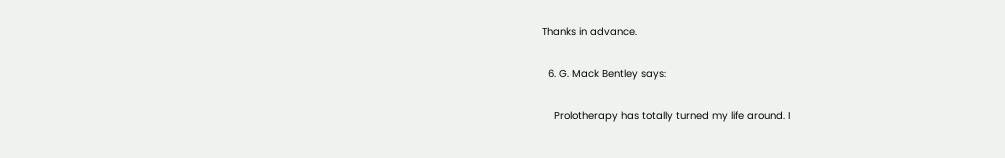Thanks in advance.

  6. G. Mack Bentley says:

    Prolotherapy has totally turned my life around. I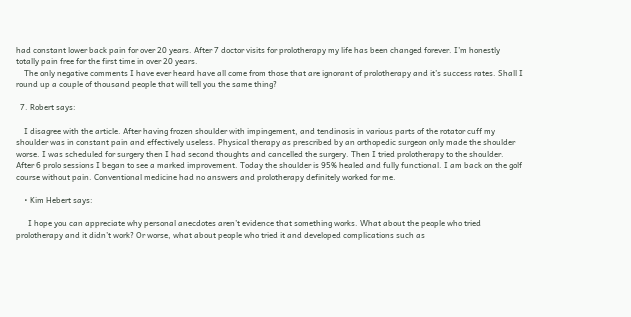had constant lower back pain for over 20 years. After 7 doctor visits for prolotherapy my life has been changed forever. I’m honestly totally pain free for the first time in over 20 years.
    The only negative comments I have ever heard have all come from those that are ignorant of prolotherapy and it’s success rates. Shall I round up a couple of thousand people that will tell you the same thing?

  7. Robert says:

    I disagree with the article. After having frozen shoulder with impingement, and tendinosis in various parts of the rotator cuff my shoulder was in constant pain and effectively useless. Physical therapy as prescribed by an orthopedic surgeon only made the shoulder worse. I was scheduled for surgery then I had second thoughts and cancelled the surgery. Then I tried prolotherapy to the shoulder. After 6 prolo sessions I began to see a marked improvement. Today the shoulder is 95% healed and fully functional. I am back on the golf course without pain. Conventional medicine had no answers and prolotherapy definitely worked for me.

    • Kim Hebert says:

      I hope you can appreciate why personal anecdotes aren’t evidence that something works. What about the people who tried prolotherapy and it didn’t work? Or worse, what about people who tried it and developed complications such as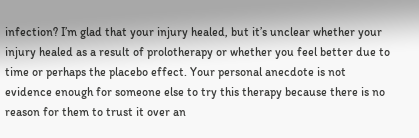infection? I’m glad that your injury healed, but it’s unclear whether your injury healed as a result of prolotherapy or whether you feel better due to time or perhaps the placebo effect. Your personal anecdote is not evidence enough for someone else to try this therapy because there is no reason for them to trust it over an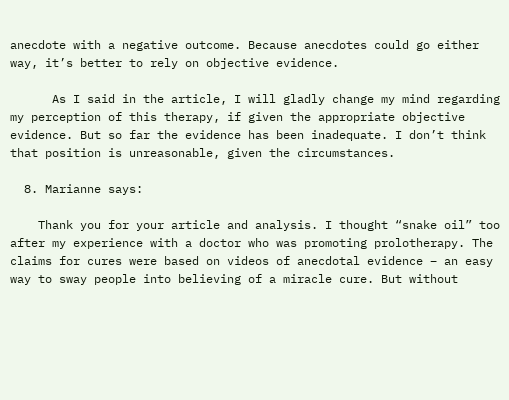anecdote with a negative outcome. Because anecdotes could go either way, it’s better to rely on objective evidence.

      As I said in the article, I will gladly change my mind regarding my perception of this therapy, if given the appropriate objective evidence. But so far the evidence has been inadequate. I don’t think that position is unreasonable, given the circumstances.

  8. Marianne says:

    Thank you for your article and analysis. I thought “snake oil” too after my experience with a doctor who was promoting prolotherapy. The claims for cures were based on videos of anecdotal evidence – an easy way to sway people into believing of a miracle cure. But without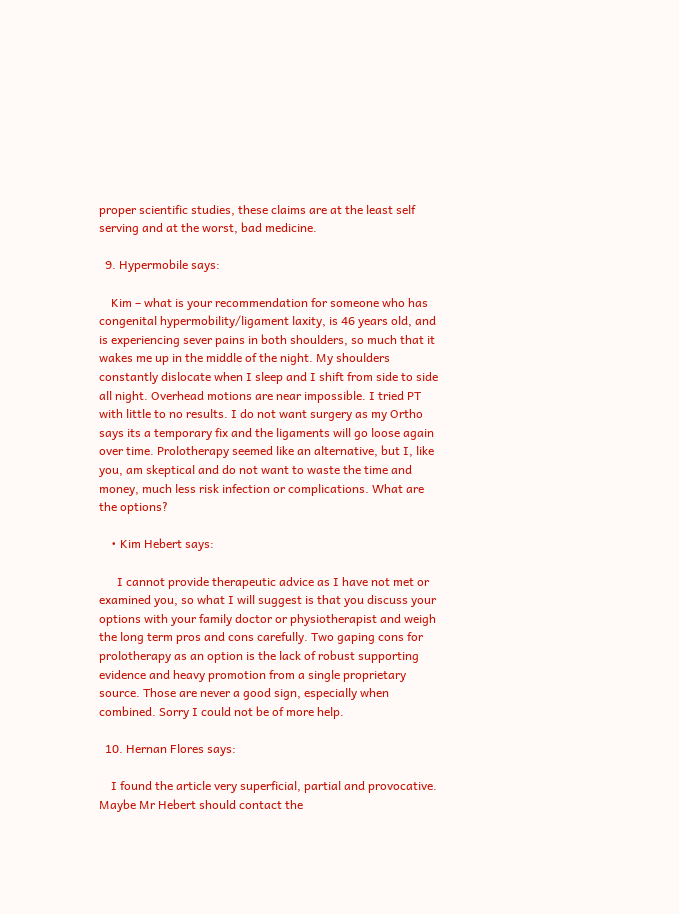proper scientific studies, these claims are at the least self serving and at the worst, bad medicine.

  9. Hypermobile says:

    Kim – what is your recommendation for someone who has congenital hypermobility/ligament laxity, is 46 years old, and is experiencing sever pains in both shoulders, so much that it wakes me up in the middle of the night. My shoulders constantly dislocate when I sleep and I shift from side to side all night. Overhead motions are near impossible. I tried PT with little to no results. I do not want surgery as my Ortho says its a temporary fix and the ligaments will go loose again over time. Prolotherapy seemed like an alternative, but I, like you, am skeptical and do not want to waste the time and money, much less risk infection or complications. What are the options?

    • Kim Hebert says:

      I cannot provide therapeutic advice as I have not met or examined you, so what I will suggest is that you discuss your options with your family doctor or physiotherapist and weigh the long term pros and cons carefully. Two gaping cons for prolotherapy as an option is the lack of robust supporting evidence and heavy promotion from a single proprietary source. Those are never a good sign, especially when combined. Sorry I could not be of more help.

  10. Hernan Flores says:

    I found the article very superficial, partial and provocative. Maybe Mr Hebert should contact the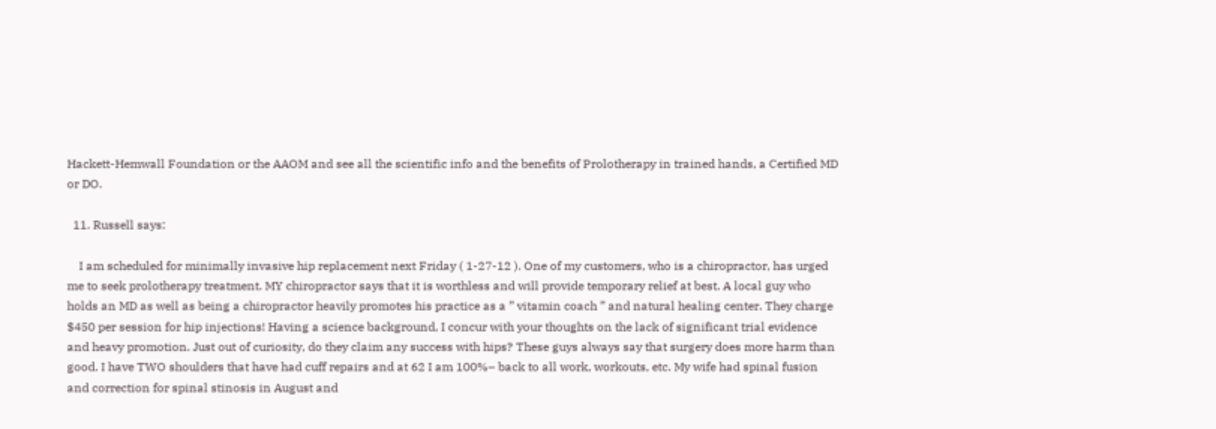Hackett-Hemwall Foundation or the AAOM and see all the scientific info and the benefits of Prolotherapy in trained hands, a Certified MD or DO.

  11. Russell says:

    I am scheduled for minimally invasive hip replacement next Friday ( 1-27-12 ). One of my customers, who is a chiropractor, has urged me to seek prolotherapy treatment. MY chiropractor says that it is worthless and will provide temporary relief at best. A local guy who holds an MD as well as being a chiropractor heavily promotes his practice as a ” vitamin coach ” and natural healing center. They charge $450 per session for hip injections! Having a science background, I concur with your thoughts on the lack of significant trial evidence and heavy promotion. Just out of curiosity, do they claim any success with hips? These guys always say that surgery does more harm than good. I have TWO shoulders that have had cuff repairs and at 62 I am 100%– back to all work, workouts, etc. My wife had spinal fusion and correction for spinal stinosis in August and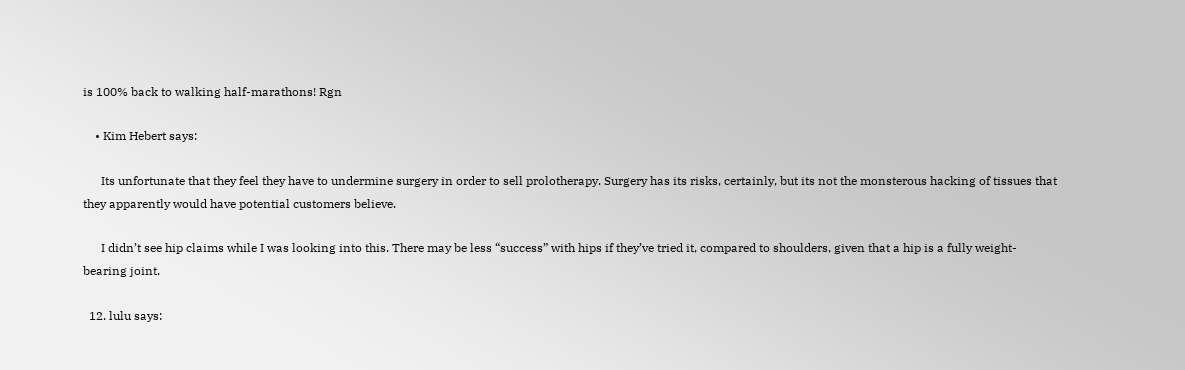is 100% back to walking half-marathons! Rgn

    • Kim Hebert says:

      Its unfortunate that they feel they have to undermine surgery in order to sell prolotherapy. Surgery has its risks, certainly, but its not the monsterous hacking of tissues that they apparently would have potential customers believe.

      I didn’t see hip claims while I was looking into this. There may be less “success” with hips if they’ve tried it, compared to shoulders, given that a hip is a fully weight-bearing joint.

  12. lulu says: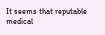It seems that reputable medical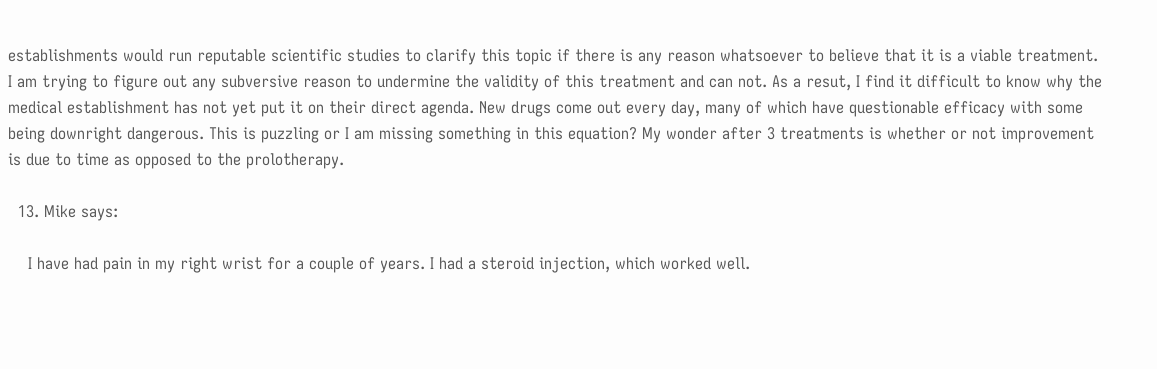establishments would run reputable scientific studies to clarify this topic if there is any reason whatsoever to believe that it is a viable treatment. I am trying to figure out any subversive reason to undermine the validity of this treatment and can not. As a resut, I find it difficult to know why the medical establishment has not yet put it on their direct agenda. New drugs come out every day, many of which have questionable efficacy with some being downright dangerous. This is puzzling or I am missing something in this equation? My wonder after 3 treatments is whether or not improvement is due to time as opposed to the prolotherapy.

  13. Mike says:

    I have had pain in my right wrist for a couple of years. I had a steroid injection, which worked well.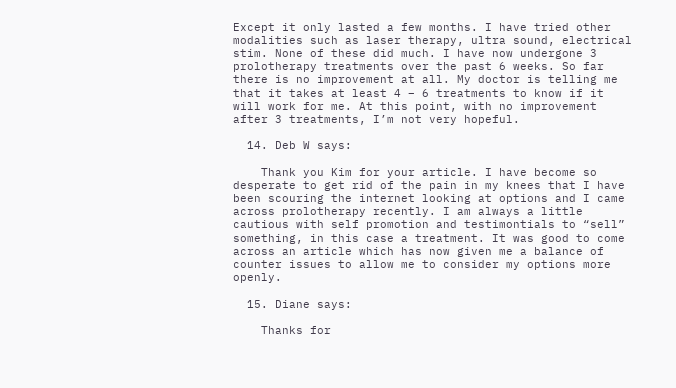Except it only lasted a few months. I have tried other modalities such as laser therapy, ultra sound, electrical stim. None of these did much. I have now undergone 3 prolotherapy treatments over the past 6 weeks. So far there is no improvement at all. My doctor is telling me that it takes at least 4 – 6 treatments to know if it will work for me. At this point, with no improvement after 3 treatments, I’m not very hopeful.

  14. Deb W says:

    Thank you Kim for your article. I have become so desperate to get rid of the pain in my knees that I have been scouring the internet looking at options and I came across prolotherapy recently. I am always a little cautious with self promotion and testimontials to “sell” something, in this case a treatment. It was good to come across an article which has now given me a balance of counter issues to allow me to consider my options more openly.

  15. Diane says:

    Thanks for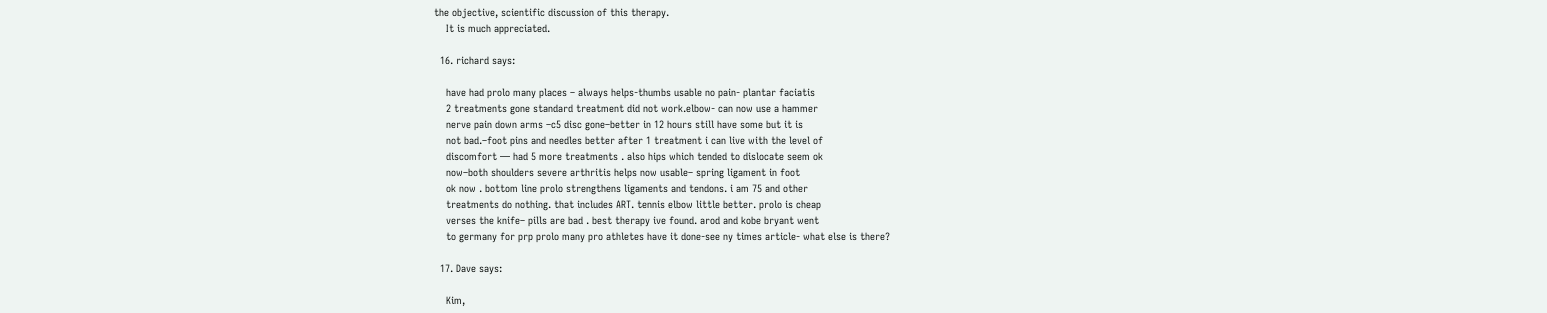the objective, scientific discussion of this therapy.
    It is much appreciated.

  16. richard says:

    have had prolo many places – always helps-thumbs usable no pain- plantar faciatis
    2 treatments gone standard treatment did not work.elbow- can now use a hammer
    nerve pain down arms –c5 disc gone–better in 12 hours still have some but it is
    not bad.–foot pins and needles better after 1 treatment i can live with the level of
    discomfort — had 5 more treatments . also hips which tended to dislocate seem ok
    now–both shoulders severe arthritis helps now usable– spring ligament in foot
    ok now . bottom line prolo strengthens ligaments and tendons. i am 75 and other
    treatments do nothing. that includes ART. tennis elbow little better. prolo is cheap
    verses the knife– pills are bad . best therapy ive found. arod and kobe bryant went
    to germany for prp prolo many pro athletes have it done-see ny times article- what else is there?

  17. Dave says:

    Kim,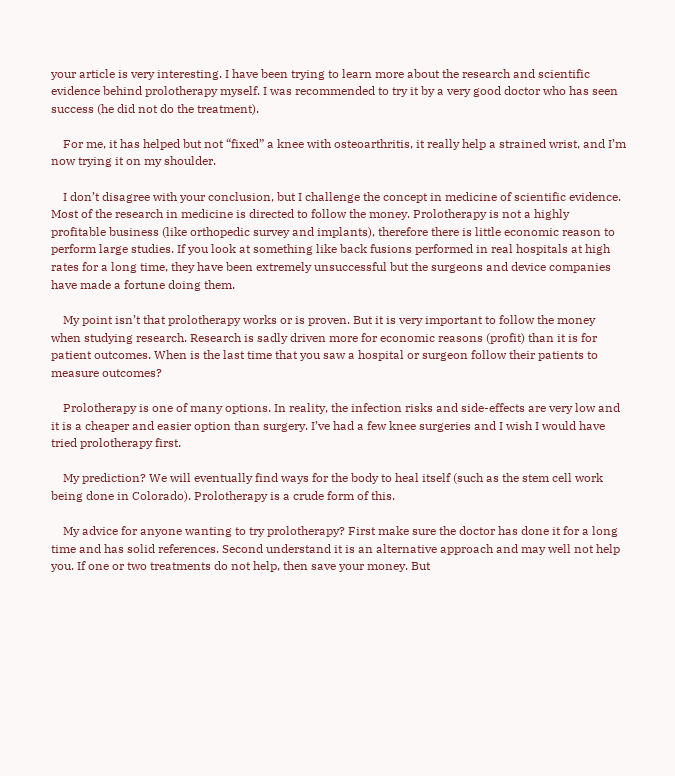your article is very interesting. I have been trying to learn more about the research and scientific evidence behind prolotherapy myself. I was recommended to try it by a very good doctor who has seen success (he did not do the treatment).

    For me, it has helped but not “fixed” a knee with osteoarthritis, it really help a strained wrist, and I’m now trying it on my shoulder.

    I don’t disagree with your conclusion, but I challenge the concept in medicine of scientific evidence. Most of the research in medicine is directed to follow the money. Prolotherapy is not a highly profitable business (like orthopedic survey and implants), therefore there is little economic reason to perform large studies. If you look at something like back fusions performed in real hospitals at high rates for a long time, they have been extremely unsuccessful but the surgeons and device companies have made a fortune doing them.

    My point isn’t that prolotherapy works or is proven. But it is very important to follow the money when studying research. Research is sadly driven more for economic reasons (profit) than it is for patient outcomes. When is the last time that you saw a hospital or surgeon follow their patients to measure outcomes?

    Prolotherapy is one of many options. In reality, the infection risks and side-effects are very low and it is a cheaper and easier option than surgery. I’ve had a few knee surgeries and I wish I would have tried prolotherapy first.

    My prediction? We will eventually find ways for the body to heal itself (such as the stem cell work being done in Colorado). Prolotherapy is a crude form of this.

    My advice for anyone wanting to try prolotherapy? First make sure the doctor has done it for a long time and has solid references. Second understand it is an alternative approach and may well not help you. If one or two treatments do not help, then save your money. But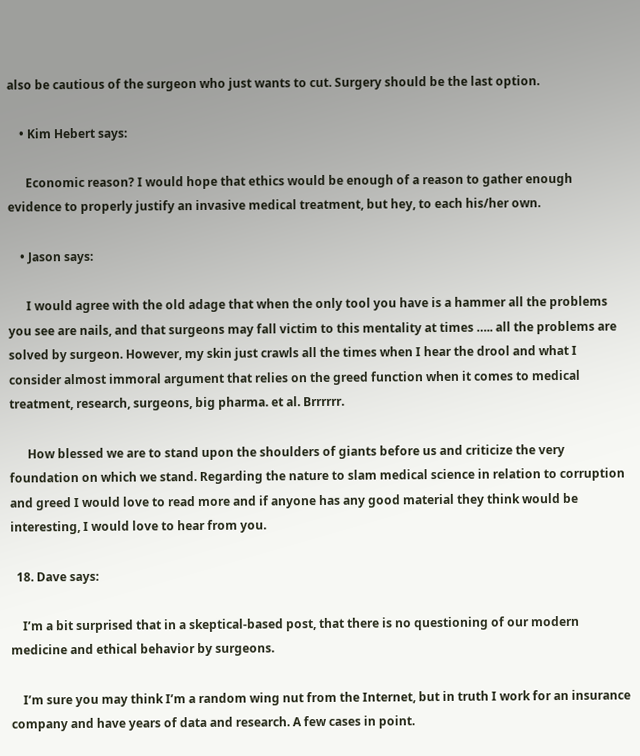also be cautious of the surgeon who just wants to cut. Surgery should be the last option.

    • Kim Hebert says:

      Economic reason? I would hope that ethics would be enough of a reason to gather enough evidence to properly justify an invasive medical treatment, but hey, to each his/her own.

    • Jason says:

      I would agree with the old adage that when the only tool you have is a hammer all the problems you see are nails, and that surgeons may fall victim to this mentality at times ….. all the problems are solved by surgeon. However, my skin just crawls all the times when I hear the drool and what I consider almost immoral argument that relies on the greed function when it comes to medical treatment, research, surgeons, big pharma. et al. Brrrrrr.

      How blessed we are to stand upon the shoulders of giants before us and criticize the very foundation on which we stand. Regarding the nature to slam medical science in relation to corruption and greed I would love to read more and if anyone has any good material they think would be interesting, I would love to hear from you.

  18. Dave says:

    I’m a bit surprised that in a skeptical-based post, that there is no questioning of our modern medicine and ethical behavior by surgeons.

    I’m sure you may think I’m a random wing nut from the Internet, but in truth I work for an insurance company and have years of data and research. A few cases in point.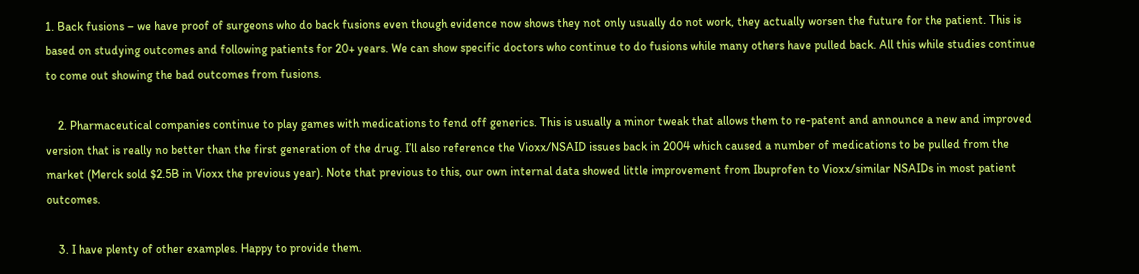1. Back fusions – we have proof of surgeons who do back fusions even though evidence now shows they not only usually do not work, they actually worsen the future for the patient. This is based on studying outcomes and following patients for 20+ years. We can show specific doctors who continue to do fusions while many others have pulled back. All this while studies continue to come out showing the bad outcomes from fusions.

    2. Pharmaceutical companies continue to play games with medications to fend off generics. This is usually a minor tweak that allows them to re-patent and announce a new and improved version that is really no better than the first generation of the drug. I’ll also reference the Vioxx/NSAID issues back in 2004 which caused a number of medications to be pulled from the market (Merck sold $2.5B in Vioxx the previous year). Note that previous to this, our own internal data showed little improvement from Ibuprofen to Vioxx/similar NSAIDs in most patient outcomes.

    3. I have plenty of other examples. Happy to provide them.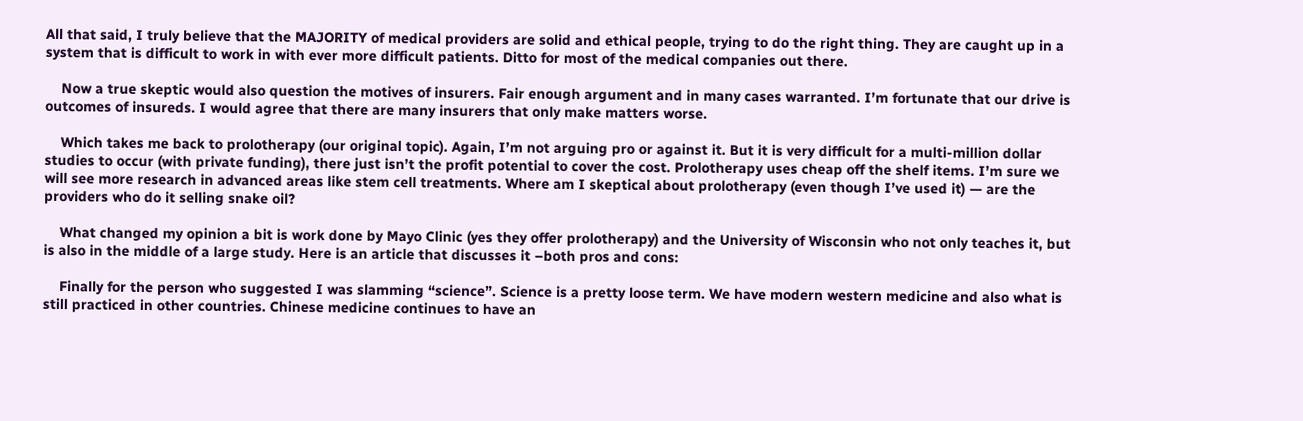All that said, I truly believe that the MAJORITY of medical providers are solid and ethical people, trying to do the right thing. They are caught up in a system that is difficult to work in with ever more difficult patients. Ditto for most of the medical companies out there.

    Now a true skeptic would also question the motives of insurers. Fair enough argument and in many cases warranted. I’m fortunate that our drive is outcomes of insureds. I would agree that there are many insurers that only make matters worse.

    Which takes me back to prolotherapy (our original topic). Again, I’m not arguing pro or against it. But it is very difficult for a multi-million dollar studies to occur (with private funding), there just isn’t the profit potential to cover the cost. Prolotherapy uses cheap off the shelf items. I’m sure we will see more research in advanced areas like stem cell treatments. Where am I skeptical about prolotherapy (even though I’ve used it) — are the providers who do it selling snake oil?

    What changed my opinion a bit is work done by Mayo Clinic (yes they offer prolotherapy) and the University of Wisconsin who not only teaches it, but is also in the middle of a large study. Here is an article that discusses it –both pros and cons:

    Finally for the person who suggested I was slamming “science”. Science is a pretty loose term. We have modern western medicine and also what is still practiced in other countries. Chinese medicine continues to have an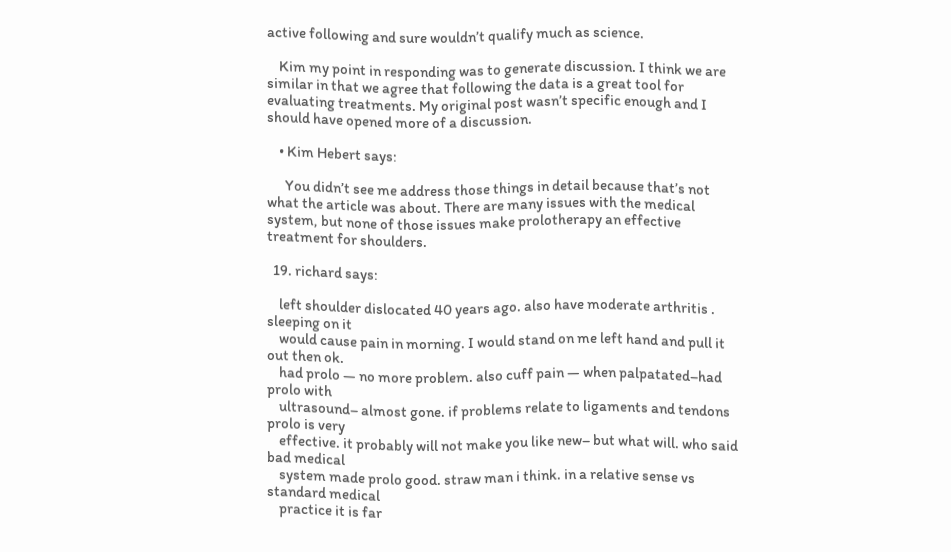active following and sure wouldn’t qualify much as science.

    Kim my point in responding was to generate discussion. I think we are similar in that we agree that following the data is a great tool for evaluating treatments. My original post wasn’t specific enough and I should have opened more of a discussion.

    • Kim Hebert says:

      You didn’t see me address those things in detail because that’s not what the article was about. There are many issues with the medical system, but none of those issues make prolotherapy an effective treatment for shoulders.

  19. richard says:

    left shoulder dislocated 40 years ago. also have moderate arthritis . sleeping on it
    would cause pain in morning. I would stand on me left hand and pull it out then ok.
    had prolo — no more problem. also cuff pain — when palpatated–had prolo with
    ultrasound– almost gone. if problems relate to ligaments and tendons prolo is very
    effective. it probably will not make you like new– but what will. who said bad medical
    system made prolo good. straw man i think. in a relative sense vs standard medical
    practice it is far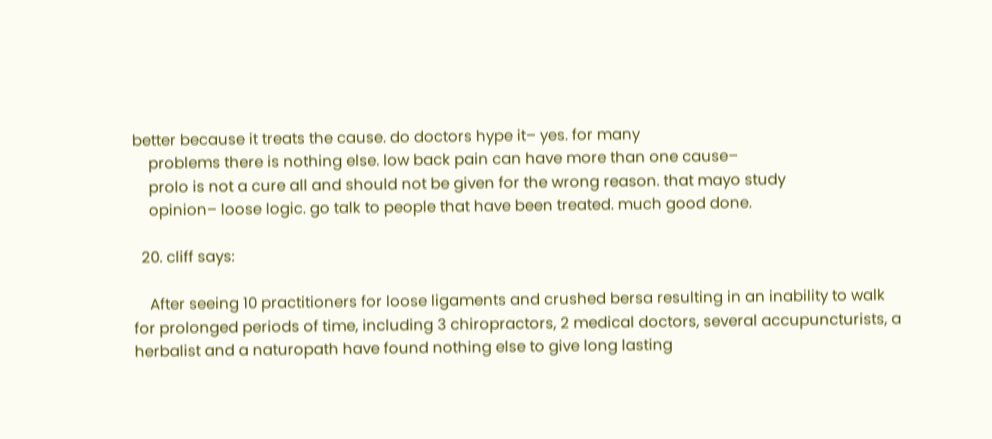better because it treats the cause. do doctors hype it– yes. for many
    problems there is nothing else. low back pain can have more than one cause–
    prolo is not a cure all and should not be given for the wrong reason. that mayo study
    opinion– loose logic. go talk to people that have been treated. much good done.

  20. cliff says:

    After seeing 10 practitioners for loose ligaments and crushed bersa resulting in an inability to walk for prolonged periods of time, including 3 chiropractors, 2 medical doctors, several accupuncturists, a herbalist and a naturopath have found nothing else to give long lasting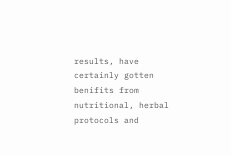results, have certainly gotten benifits from nutritional, herbal protocols and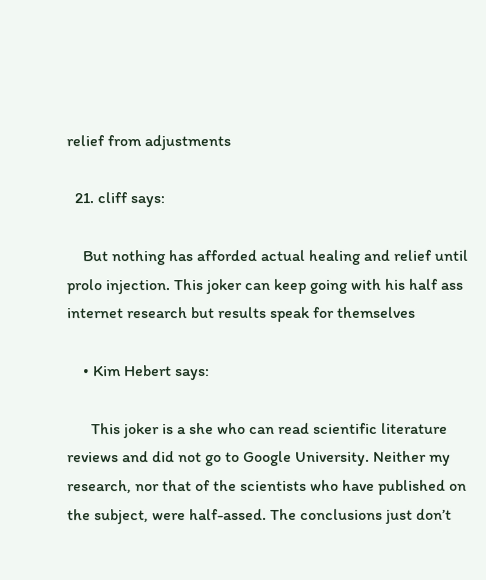relief from adjustments

  21. cliff says:

    But nothing has afforded actual healing and relief until prolo injection. This joker can keep going with his half ass internet research but results speak for themselves

    • Kim Hebert says:

      This joker is a she who can read scientific literature reviews and did not go to Google University. Neither my research, nor that of the scientists who have published on the subject, were half-assed. The conclusions just don’t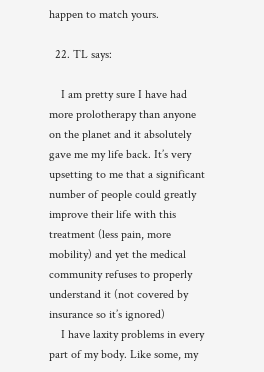happen to match yours.

  22. TL says:

    I am pretty sure I have had more prolotherapy than anyone on the planet and it absolutely gave me my life back. It’s very upsetting to me that a significant number of people could greatly improve their life with this treatment (less pain, more mobility) and yet the medical community refuses to properly understand it (not covered by insurance so it’s ignored)
    I have laxity problems in every part of my body. Like some, my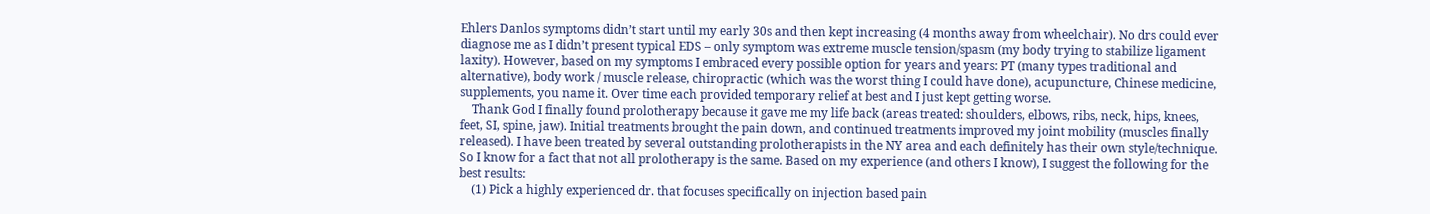Ehlers Danlos symptoms didn’t start until my early 30s and then kept increasing (4 months away from wheelchair). No drs could ever diagnose me as I didn’t present typical EDS – only symptom was extreme muscle tension/spasm (my body trying to stabilize ligament laxity). However, based on my symptoms I embraced every possible option for years and years: PT (many types traditional and alternative), body work / muscle release, chiropractic (which was the worst thing I could have done), acupuncture, Chinese medicine, supplements, you name it. Over time each provided temporary relief at best and I just kept getting worse.
    Thank God I finally found prolotherapy because it gave me my life back (areas treated: shoulders, elbows, ribs, neck, hips, knees, feet, SI, spine, jaw). Initial treatments brought the pain down, and continued treatments improved my joint mobility (muscles finally released). I have been treated by several outstanding prolotherapists in the NY area and each definitely has their own style/technique. So I know for a fact that not all prolotherapy is the same. Based on my experience (and others I know), I suggest the following for the best results:
    (1) Pick a highly experienced dr. that focuses specifically on injection based pain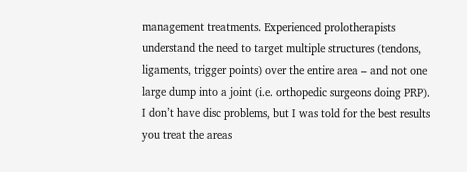management treatments. Experienced prolotherapists understand the need to target multiple structures (tendons, ligaments, trigger points) over the entire area – and not one large dump into a joint (i.e. orthopedic surgeons doing PRP). I don’t have disc problems, but I was told for the best results you treat the areas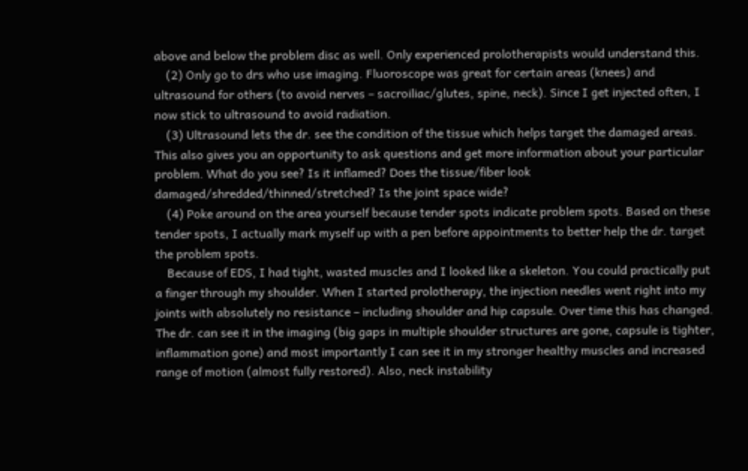above and below the problem disc as well. Only experienced prolotherapists would understand this.
    (2) Only go to drs who use imaging. Fluoroscope was great for certain areas (knees) and ultrasound for others (to avoid nerves – sacroiliac/glutes, spine, neck). Since I get injected often, I now stick to ultrasound to avoid radiation.
    (3) Ultrasound lets the dr. see the condition of the tissue which helps target the damaged areas. This also gives you an opportunity to ask questions and get more information about your particular problem. What do you see? Is it inflamed? Does the tissue/fiber look damaged/shredded/thinned/stretched? Is the joint space wide?
    (4) Poke around on the area yourself because tender spots indicate problem spots. Based on these tender spots, I actually mark myself up with a pen before appointments to better help the dr. target the problem spots.
    Because of EDS, I had tight, wasted muscles and I looked like a skeleton. You could practically put a finger through my shoulder. When I started prolotherapy, the injection needles went right into my joints with absolutely no resistance – including shoulder and hip capsule. Over time this has changed. The dr. can see it in the imaging (big gaps in multiple shoulder structures are gone, capsule is tighter, inflammation gone) and most importantly I can see it in my stronger healthy muscles and increased range of motion (almost fully restored). Also, neck instability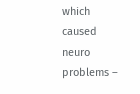which caused neuro problems –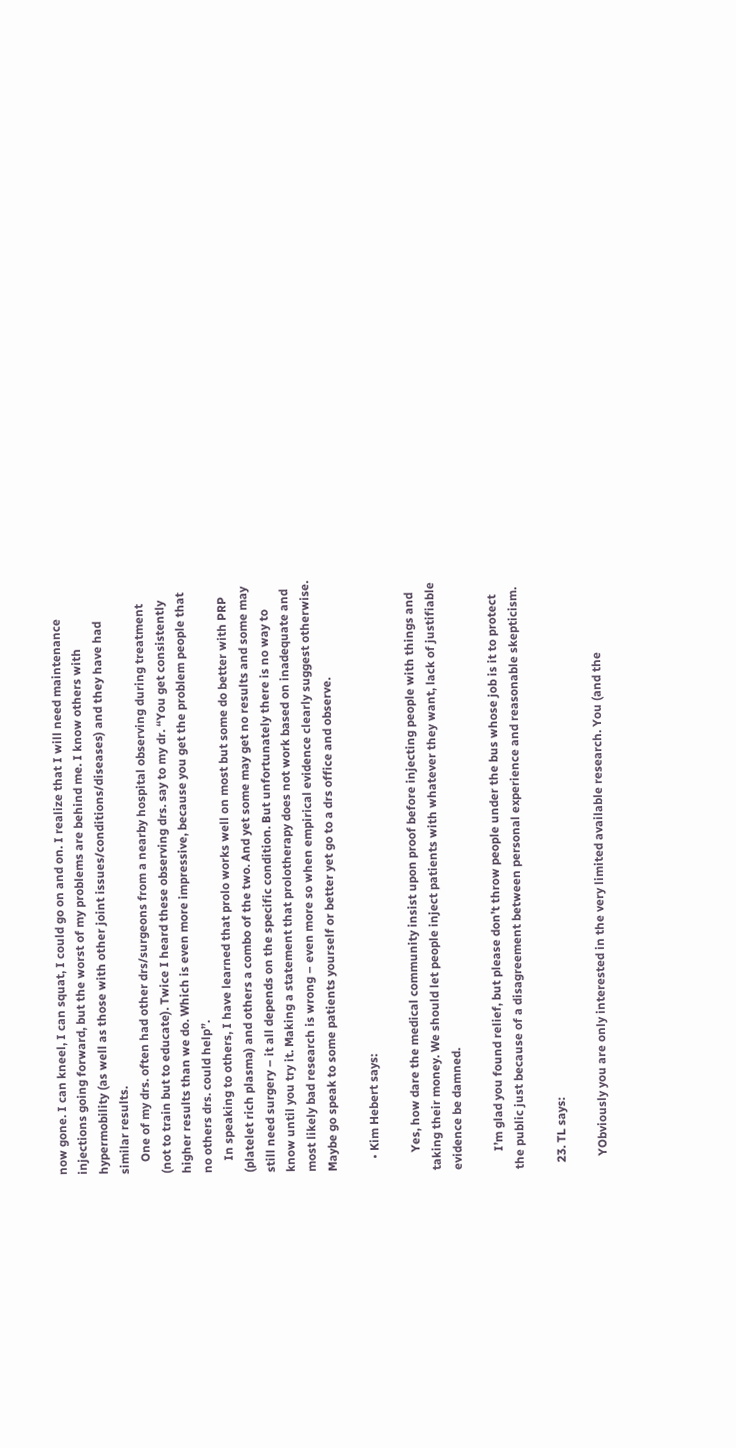now gone. I can kneel, I can squat, I could go on and on. I realize that I will need maintenance injections going forward, but the worst of my problems are behind me. I know others with hypermobility (as well as those with other joint issues/conditions/diseases) and they have had similar results.
    One of my drs. often had other drs/surgeons from a nearby hospital observing during treatment (not to train but to educate). Twice I heard these observing drs. say to my dr. “You get consistently higher results than we do. Which is even more impressive, because you get the problem people that no others drs. could help”.
    In speaking to others, I have learned that prolo works well on most but some do better with PRP (platelet rich plasma) and others a combo of the two. And yet some may get no results and some may still need surgery – it all depends on the specific condition. But unfortunately there is no way to know until you try it. Making a statement that prolotherapy does not work based on inadequate and most likely bad research is wrong – even more so when empirical evidence clearly suggest otherwise. Maybe go speak to some patients yourself or better yet go to a drs office and observe.

    • Kim Hebert says:

      Yes, how dare the medical community insist upon proof before injecting people with things and taking their money. We should let people inject patients with whatever they want, lack of justifiable evidence be damned.

      I’m glad you found relief, but please don’t throw people under the bus whose job is it to protect the public just because of a disagreement between personal experience and reasonable skepticism.

  23. TL says:

    YObviously you are only interested in the very limited available research. You (and the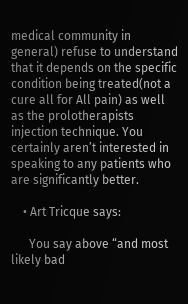medical community in general) refuse to understand that it depends on the specific condition being treated(not a cure all for All pain) as well as the prolotherapists injection technique. You certainly aren’t interested in speaking to any patients who are significantly better.

    • Art Tricque says:

      You say above “and most likely bad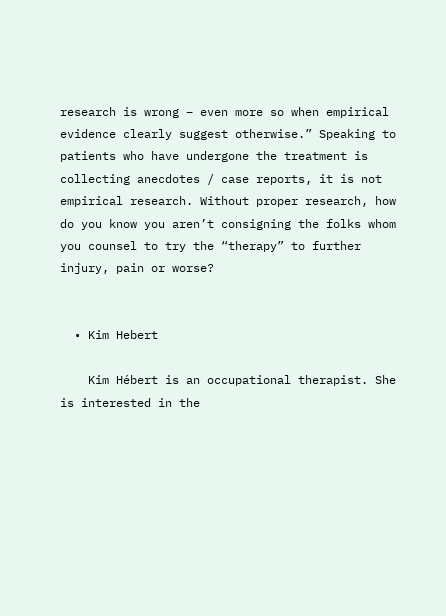research is wrong – even more so when empirical evidence clearly suggest otherwise.” Speaking to patients who have undergone the treatment is collecting anecdotes / case reports, it is not empirical research. Without proper research, how do you know you aren’t consigning the folks whom you counsel to try the “therapy” to further injury, pain or worse?


  • Kim Hebert

    Kim Hébert is an occupational therapist. She is interested in the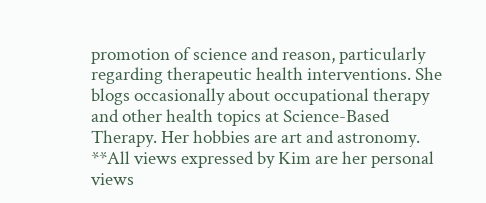promotion of science and reason, particularly regarding therapeutic health interventions. She blogs occasionally about occupational therapy and other health topics at Science-Based Therapy. Her hobbies are art and astronomy. **All views expressed by Kim are her personal views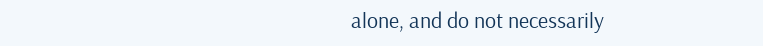alone, and do not necessarily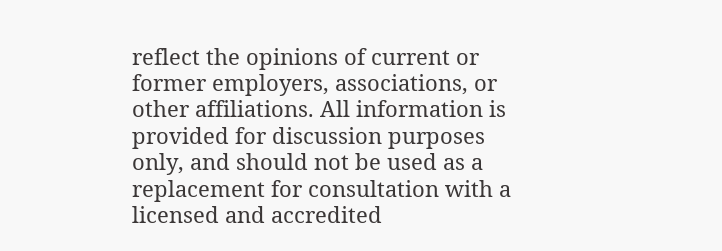reflect the opinions of current or former employers, associations, or other affiliations. All information is provided for discussion purposes only, and should not be used as a replacement for consultation with a licensed and accredited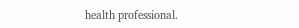health professional.